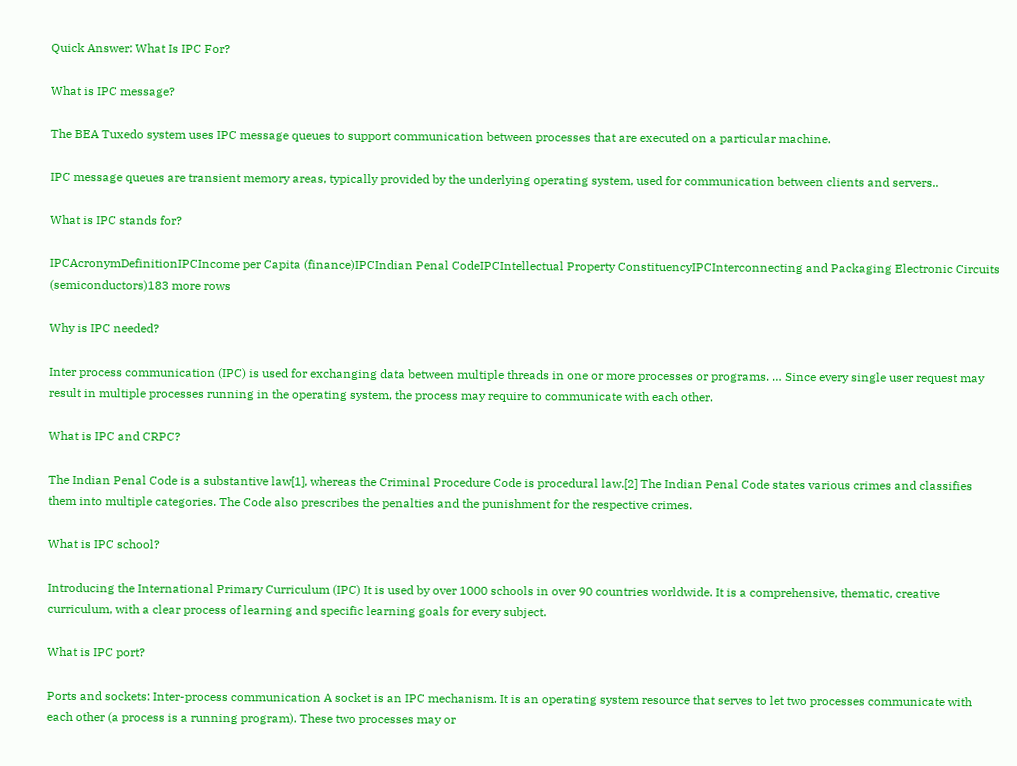Quick Answer: What Is IPC For?

What is IPC message?

The BEA Tuxedo system uses IPC message queues to support communication between processes that are executed on a particular machine.

IPC message queues are transient memory areas, typically provided by the underlying operating system, used for communication between clients and servers..

What is IPC stands for?

IPCAcronymDefinitionIPCIncome per Capita (finance)IPCIndian Penal CodeIPCIntellectual Property ConstituencyIPCInterconnecting and Packaging Electronic Circuits (semiconductors)183 more rows

Why is IPC needed?

Inter process communication (IPC) is used for exchanging data between multiple threads in one or more processes or programs. … Since every single user request may result in multiple processes running in the operating system, the process may require to communicate with each other.

What is IPC and CRPC?

The Indian Penal Code is a substantive law[1], whereas the Criminal Procedure Code is procedural law.[2] The Indian Penal Code states various crimes and classifies them into multiple categories. The Code also prescribes the penalties and the punishment for the respective crimes.

What is IPC school?

Introducing the International Primary Curriculum (IPC) It is used by over 1000 schools in over 90 countries worldwide. It is a comprehensive, thematic, creative curriculum, with a clear process of learning and specific learning goals for every subject.

What is IPC port?

Ports and sockets: Inter-process communication A socket is an IPC mechanism. It is an operating system resource that serves to let two processes communicate with each other (a process is a running program). These two processes may or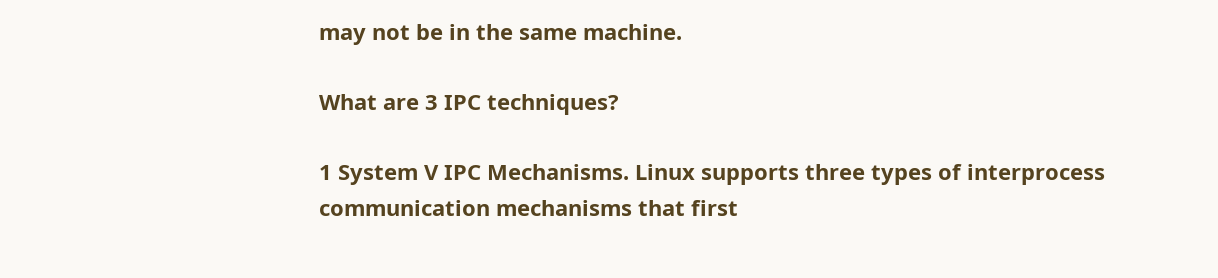may not be in the same machine.

What are 3 IPC techniques?

1 System V IPC Mechanisms. Linux supports three types of interprocess communication mechanisms that first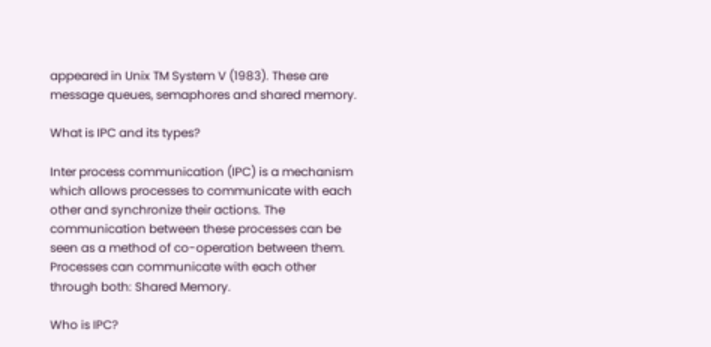appeared in Unix TM System V (1983). These are message queues, semaphores and shared memory.

What is IPC and its types?

Inter process communication (IPC) is a mechanism which allows processes to communicate with each other and synchronize their actions. The communication between these processes can be seen as a method of co-operation between them. Processes can communicate with each other through both: Shared Memory.

Who is IPC?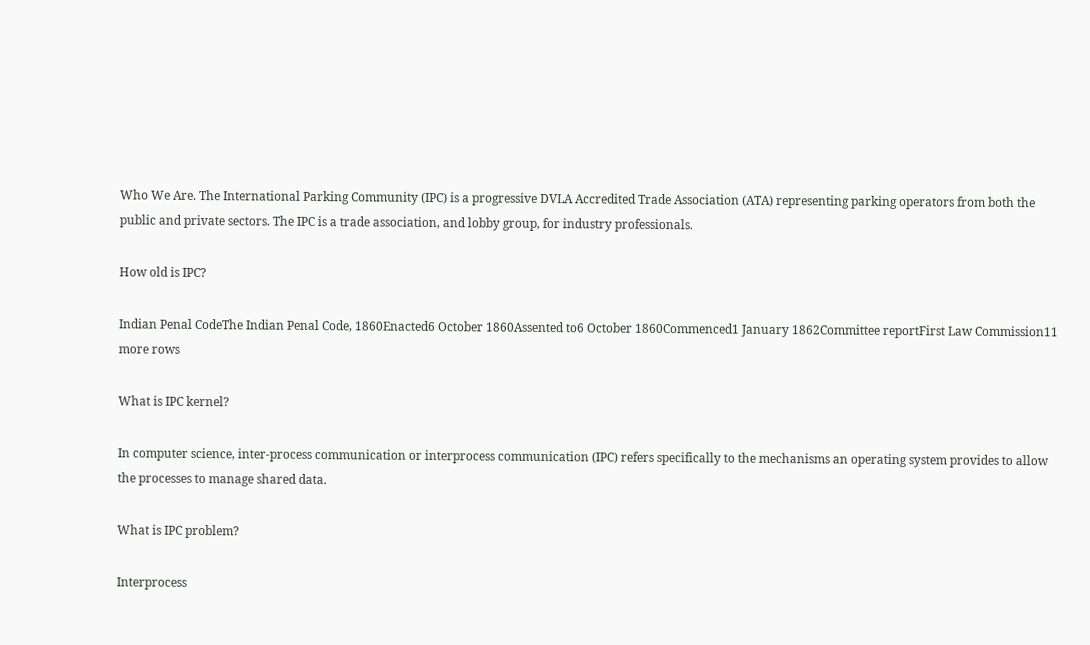Who We Are. The International Parking Community (IPC) is a progressive DVLA Accredited Trade Association (ATA) representing parking operators from both the public and private sectors. The IPC is a trade association, and lobby group, for industry professionals.

How old is IPC?

Indian Penal CodeThe Indian Penal Code, 1860Enacted6 October 1860Assented to6 October 1860Commenced1 January 1862Committee reportFirst Law Commission11 more rows

What is IPC kernel?

In computer science, inter-process communication or interprocess communication (IPC) refers specifically to the mechanisms an operating system provides to allow the processes to manage shared data.

What is IPC problem?

Interprocess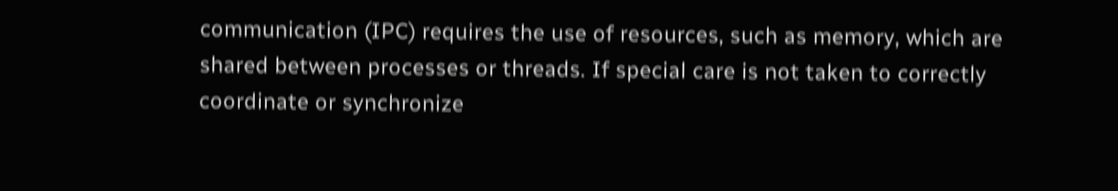communication (IPC) requires the use of resources, such as memory, which are shared between processes or threads. If special care is not taken to correctly coordinate or synchronize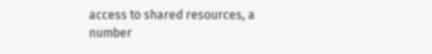access to shared resources, a number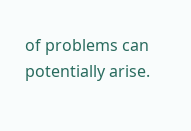of problems can potentially arise.